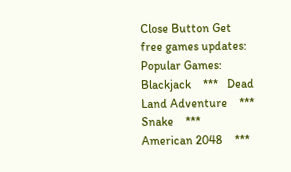Close Button Get free games updates:
Popular Games:    Blackjack    ***   Dead Land Adventure    ***   Snake    ***   American 2048    ***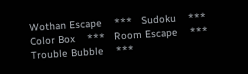Wothan Escape    ***   Sudoku    ***   Color Box    ***   Room Escape    ***   Trouble Bubble    ***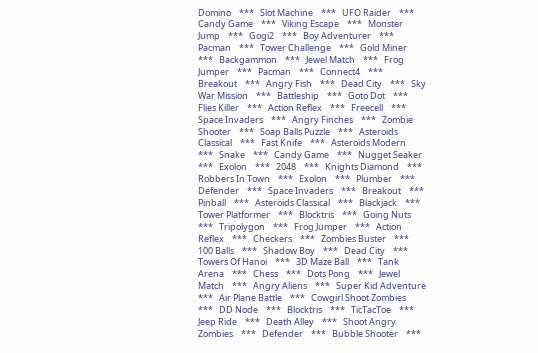Domino    ***   Slot Machine    ***   UFO Raider    ***   Candy Game    ***   Viking Escape    ***   Monster Jump    ***   Gogi2    ***   Boy Adventurer    ***   Pacman    ***   Tower Challenge    ***   Gold Miner    ***   Backgammon    ***   Jewel Match    ***   Frog Jumper    ***   Pacman    ***   Connect4    ***   Breakout    ***   Angry Fish    ***   Dead City    ***   Sky War Mission    ***   Battleship    ***   Goto Dot    ***   Flies Killer    ***   Action Reflex    ***   Freecell    ***   Space Invaders    ***   Angry Finches    ***   Zombie Shooter    ***   Soap Balls Puzzle    ***   Asteroids Classical    ***   Fast Knife    ***   Asteroids Modern    ***   Snake    ***   Candy Game    ***   Nugget Seaker    ***   Exolon    ***   2048    ***   Knights Diamond    ***   Robbers In Town    ***   Exolon    ***   Plumber    ***   Defender    ***   Space Invaders    ***   Breakout    ***   Pinball    ***   Asteroids Classical    ***   Blackjack    ***   Tower Platformer    ***   Blocktris    ***   Going Nuts    ***   Tripolygon    ***   Frog Jumper    ***   Action Reflex    ***   Checkers    ***   Zombies Buster    ***   100 Balls    ***   Shadow Boy    ***   Dead City    ***   Towers Of Hanoi    ***   3D Maze Ball    ***   Tank Arena    ***   Chess    ***   Dots Pong    ***   Jewel Match    ***   Angry Aliens    ***   Super Kid Adventure    ***   Air Plane Battle    ***   Cowgirl Shoot Zombies    ***   DD Node    ***   Blocktris    ***   TicTacToe    ***   Jeep Ride    ***   Death Alley    ***   Shoot Angry Zombies    ***   Defender    ***   Bubble Shooter    ***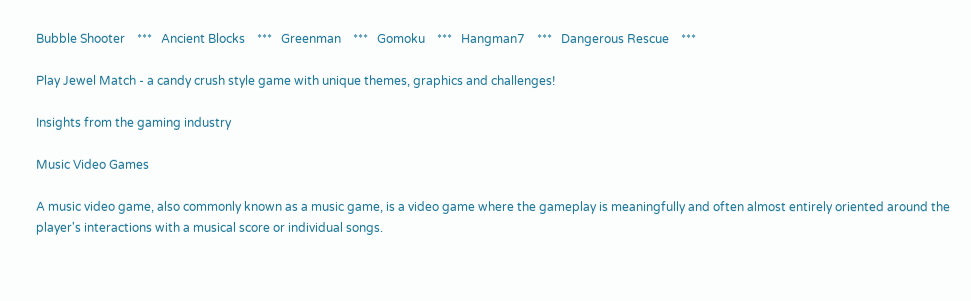Bubble Shooter    ***   Ancient Blocks    ***   Greenman    ***   Gomoku    ***   Hangman7    ***   Dangerous Rescue    ***

Play Jewel Match - a candy crush style game with unique themes, graphics and challenges!

Insights from the gaming industry

Music Video Games

A music video game, also commonly known as a music game, is a video game where the gameplay is meaningfully and often almost entirely oriented around the player's interactions with a musical score or individual songs.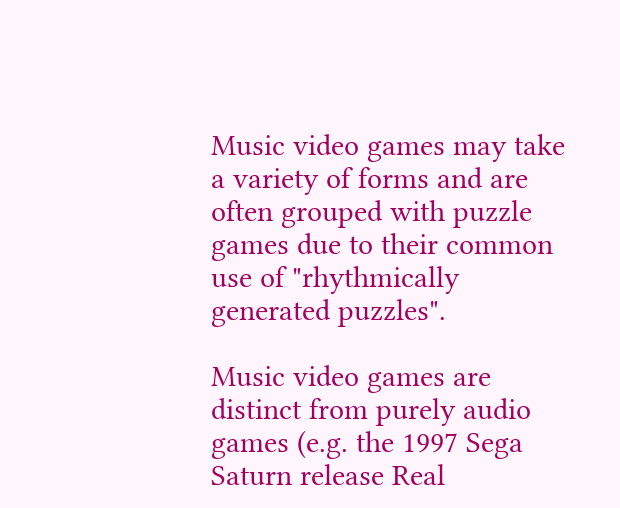Music video games may take a variety of forms and are often grouped with puzzle games due to their common use of "rhythmically generated puzzles".

Music video games are distinct from purely audio games (e.g. the 1997 Sega Saturn release Real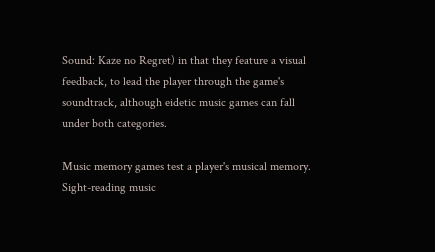Sound: Kaze no Regret) in that they feature a visual feedback, to lead the player through the game's soundtrack, although eidetic music games can fall under both categories.

Music memory games test a player's musical memory. Sight-reading music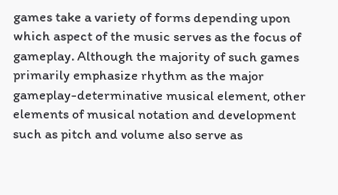games take a variety of forms depending upon which aspect of the music serves as the focus of gameplay. Although the majority of such games primarily emphasize rhythm as the major gameplay-determinative musical element, other elements of musical notation and development such as pitch and volume also serve as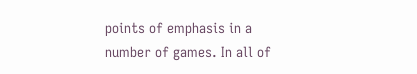points of emphasis in a number of games. In all of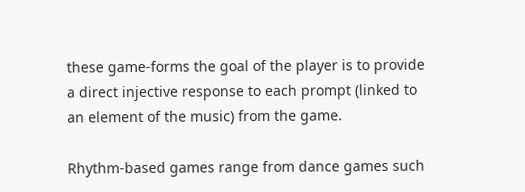these game-forms the goal of the player is to provide a direct injective response to each prompt (linked to an element of the music) from the game.

Rhythm-based games range from dance games such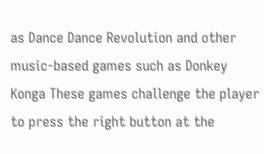as Dance Dance Revolution and other music-based games such as Donkey Konga These games challenge the player to press the right button at the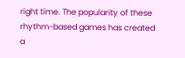right time. The popularity of these rhythm-based games has created a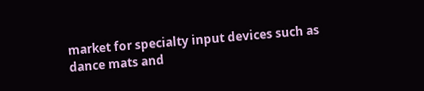market for specialty input devices such as dance mats and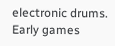electronic drums. Early games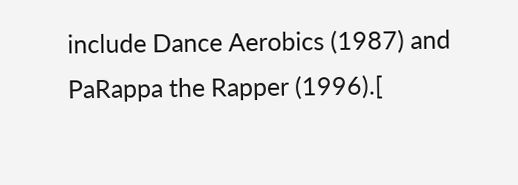include Dance Aerobics (1987) and PaRappa the Rapper (1996).[